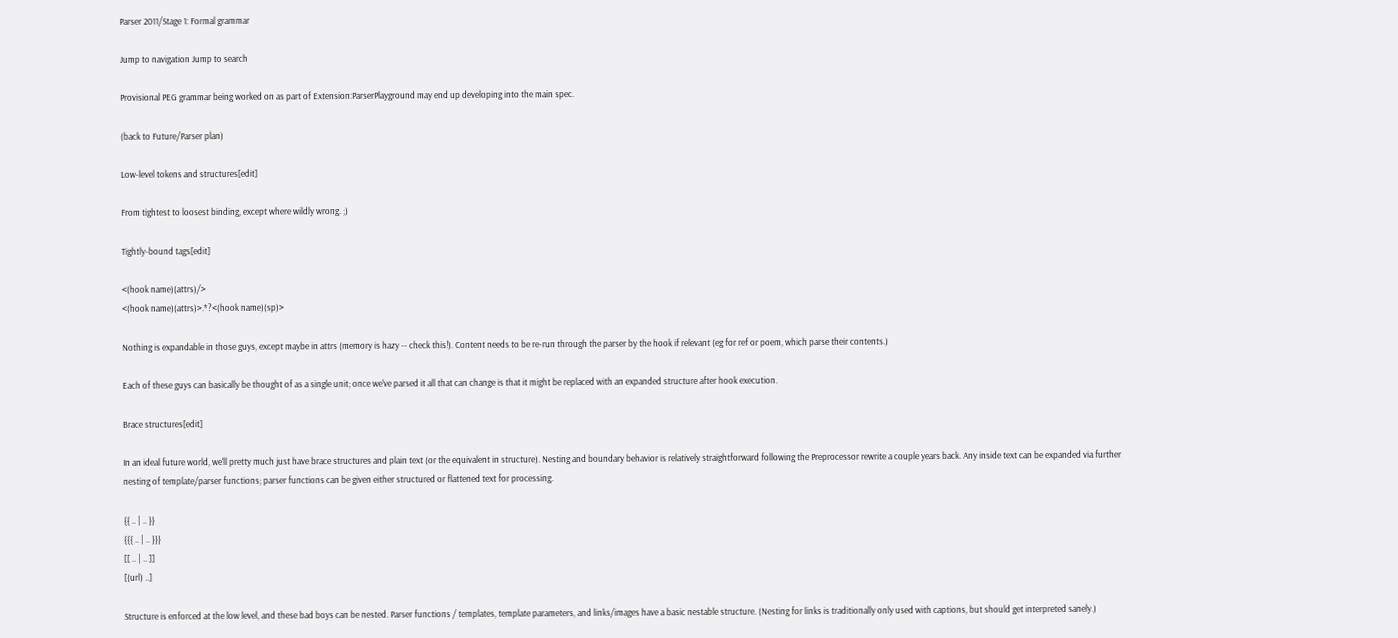Parser 2011/Stage 1: Formal grammar

Jump to navigation Jump to search

Provisional PEG grammar being worked on as part of Extension:ParserPlayground may end up developing into the main spec.

(back to Future/Parser plan)

Low-level tokens and structures[edit]

From tightest to loosest binding, except where wildly wrong. ;)

Tightly-bound tags[edit]

<(hook name)(attrs)/>
<(hook name)(attrs)>.*?<(hook name)(sp)>

Nothing is expandable in those guys, except maybe in attrs (memory is hazy -- check this!). Content needs to be re-run through the parser by the hook if relevant (eg for ref or poem, which parse their contents.)

Each of these guys can basically be thought of as a single unit; once we've parsed it all that can change is that it might be replaced with an expanded structure after hook execution.

Brace structures[edit]

In an ideal future world, we'll pretty much just have brace structures and plain text (or the equivalent in structure). Nesting and boundary behavior is relatively straightforward following the Preprocessor rewrite a couple years back. Any inside text can be expanded via further nesting of template/parser functions; parser functions can be given either structured or flattened text for processing.

{{ .. | .. }}
{{{ .. | .. }}}
[[ .. | .. ]]
[(url) ..]

Structure is enforced at the low level, and these bad boys can be nested. Parser functions / templates, template parameters, and links/images have a basic nestable structure. (Nesting for links is traditionally only used with captions, but should get interpreted sanely.)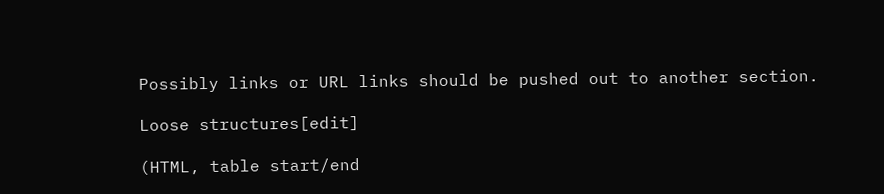Possibly links or URL links should be pushed out to another section.

Loose structures[edit]

(HTML, table start/end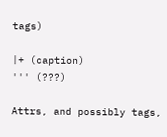tags)

|+ (caption)
''' (???)

Attrs, and possibly tags,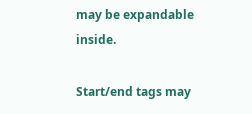may be expandable inside.

Start/end tags may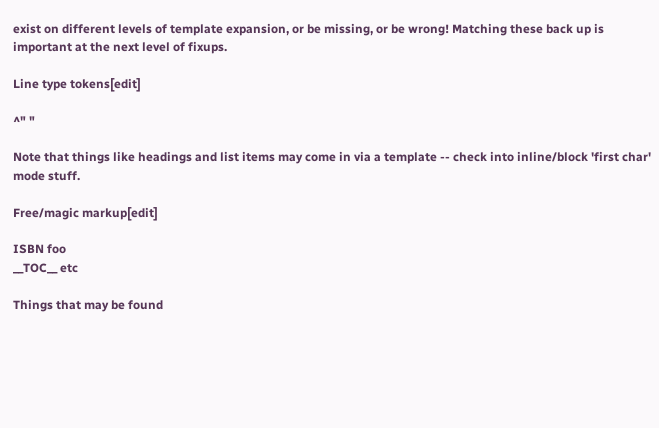exist on different levels of template expansion, or be missing, or be wrong! Matching these back up is important at the next level of fixups.

Line type tokens[edit]

^" "

Note that things like headings and list items may come in via a template -- check into inline/block 'first char' mode stuff.

Free/magic markup[edit]

ISBN foo
__TOC__ etc

Things that may be found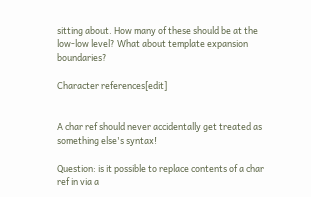sitting about. How many of these should be at the low-low level? What about template expansion boundaries?

Character references[edit]


A char ref should never accidentally get treated as something else's syntax!

Question: is it possible to replace contents of a char ref in via a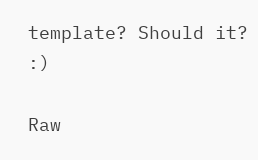template? Should it? :)

Raw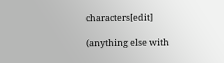characters[edit]

(anything else with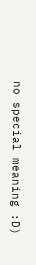no special meaning :D)